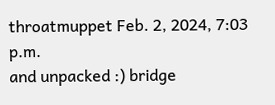throatmuppet Feb. 2, 2024, 7:03 p.m.
and unpacked :) bridge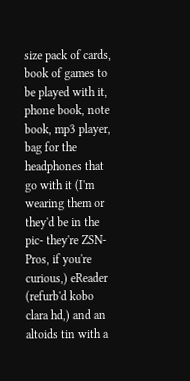size pack of cards, book of games to be played with it, phone book, note book, mp3 player, bag for the headphones that go with it (I'm wearing them or they'd be in the pic- they're ZSN-Pros, if you're curious,) eReader (refurb'd kobo clara hd,) and an altoids tin with a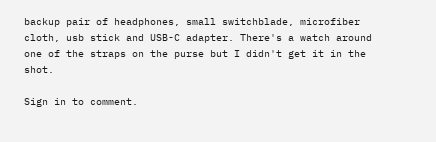backup pair of headphones, small switchblade, microfiber cloth, usb stick and USB-C adapter. There's a watch around one of the straps on the purse but I didn't get it in the shot.

Sign in to comment.